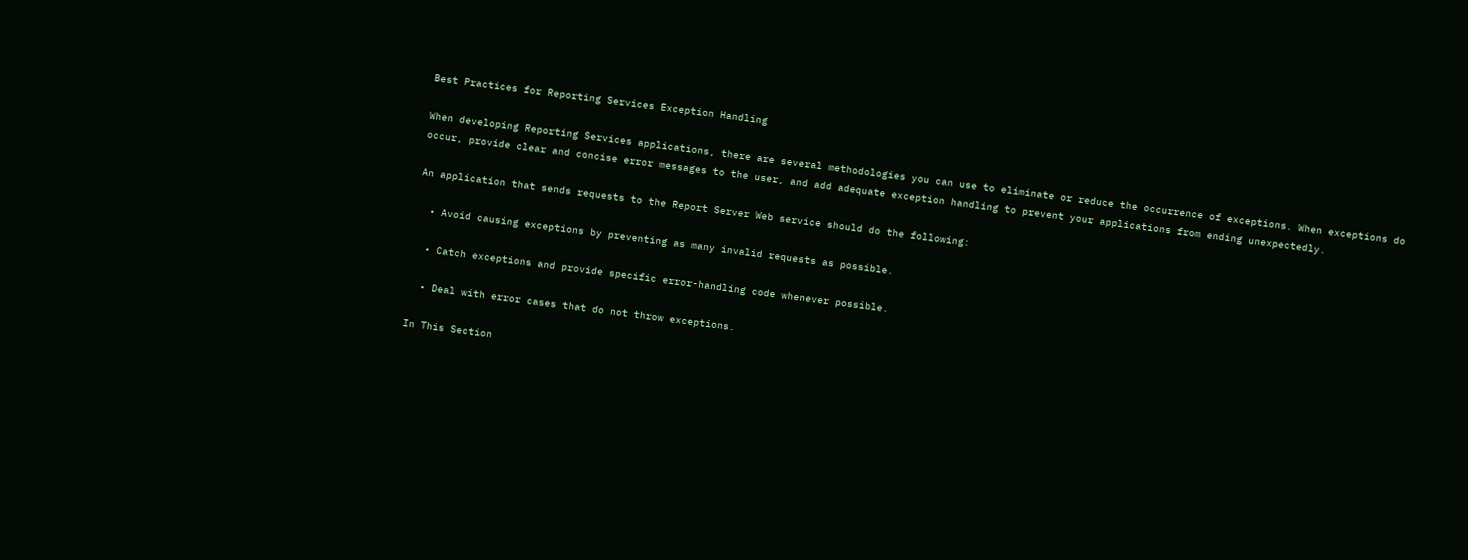Best Practices for Reporting Services Exception Handling

When developing Reporting Services applications, there are several methodologies you can use to eliminate or reduce the occurrence of exceptions. When exceptions do occur, provide clear and concise error messages to the user, and add adequate exception handling to prevent your applications from ending unexpectedly.

An application that sends requests to the Report Server Web service should do the following:

  • Avoid causing exceptions by preventing as many invalid requests as possible.

  • Catch exceptions and provide specific error-handling code whenever possible.

  • Deal with error cases that do not throw exceptions.

In This Section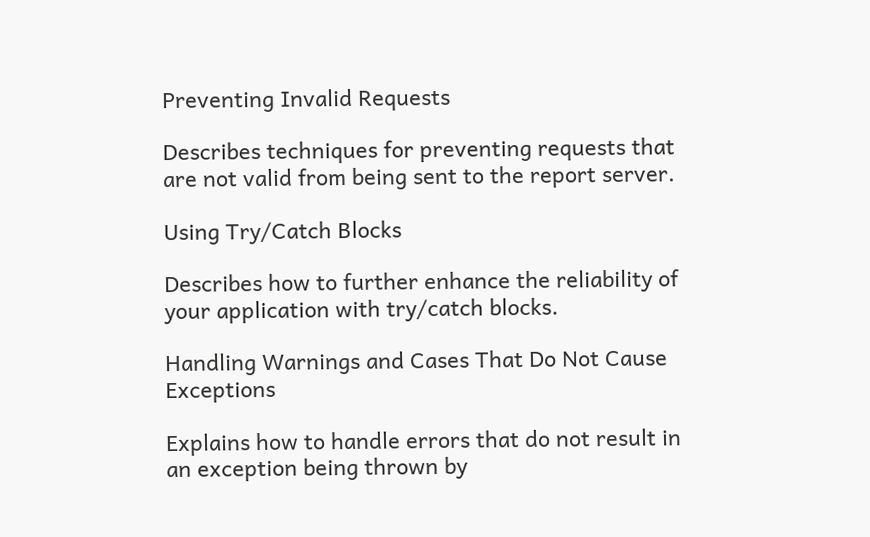Preventing Invalid Requests

Describes techniques for preventing requests that are not valid from being sent to the report server.

Using Try/Catch Blocks

Describes how to further enhance the reliability of your application with try/catch blocks.

Handling Warnings and Cases That Do Not Cause Exceptions

Explains how to handle errors that do not result in an exception being thrown by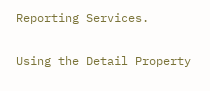Reporting Services.

Using the Detail Property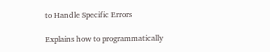to Handle Specific Errors

Explains how to programmatically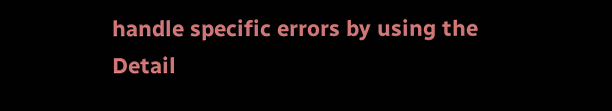handle specific errors by using the Detail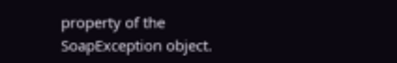property of the SoapException object.